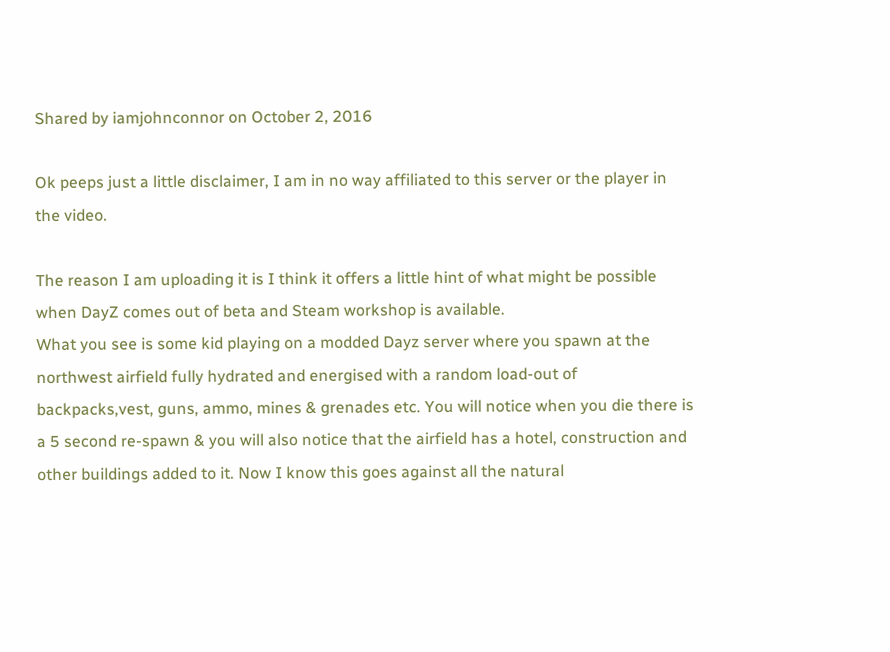Shared by iamjohnconnor on October 2, 2016

Ok peeps just a little disclaimer, I am in no way affiliated to this server or the player in the video.

The reason I am uploading it is I think it offers a little hint of what might be possible when DayZ comes out of beta and Steam workshop is available.
What you see is some kid playing on a modded Dayz server where you spawn at the northwest airfield fully hydrated and energised with a random load-out of
backpacks,vest, guns, ammo, mines & grenades etc. You will notice when you die there is a 5 second re-spawn & you will also notice that the airfield has a hotel, construction and other buildings added to it. Now I know this goes against all the natural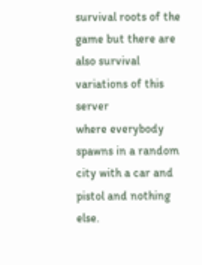survival roots of the game but there are also survival variations of this server
where everybody spawns in a random city with a car and pistol and nothing else.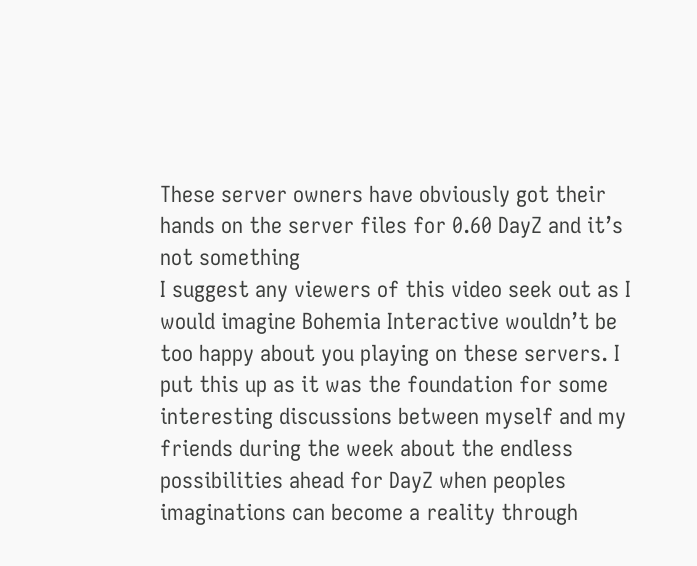These server owners have obviously got their hands on the server files for 0.60 DayZ and it’s not something
I suggest any viewers of this video seek out as I would imagine Bohemia Interactive wouldn’t be too happy about you playing on these servers. I put this up as it was the foundation for some
interesting discussions between myself and my friends during the week about the endless possibilities ahead for DayZ when peoples imaginations can become a reality through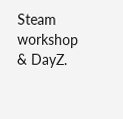Steam workshop & DayZ.